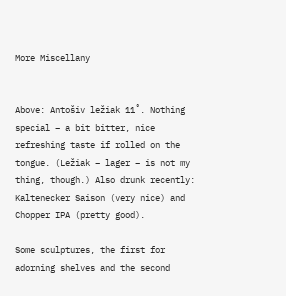More Miscellany


Above: Antošiv ležiak 11˚. Nothing special – a bit bitter, nice refreshing taste if rolled on the tongue. (Ležiak – lager – is not my thing, though.) Also drunk recently: Kaltenecker Saison (very nice) and Chopper IPA (pretty good).

Some sculptures, the first for adorning shelves and the second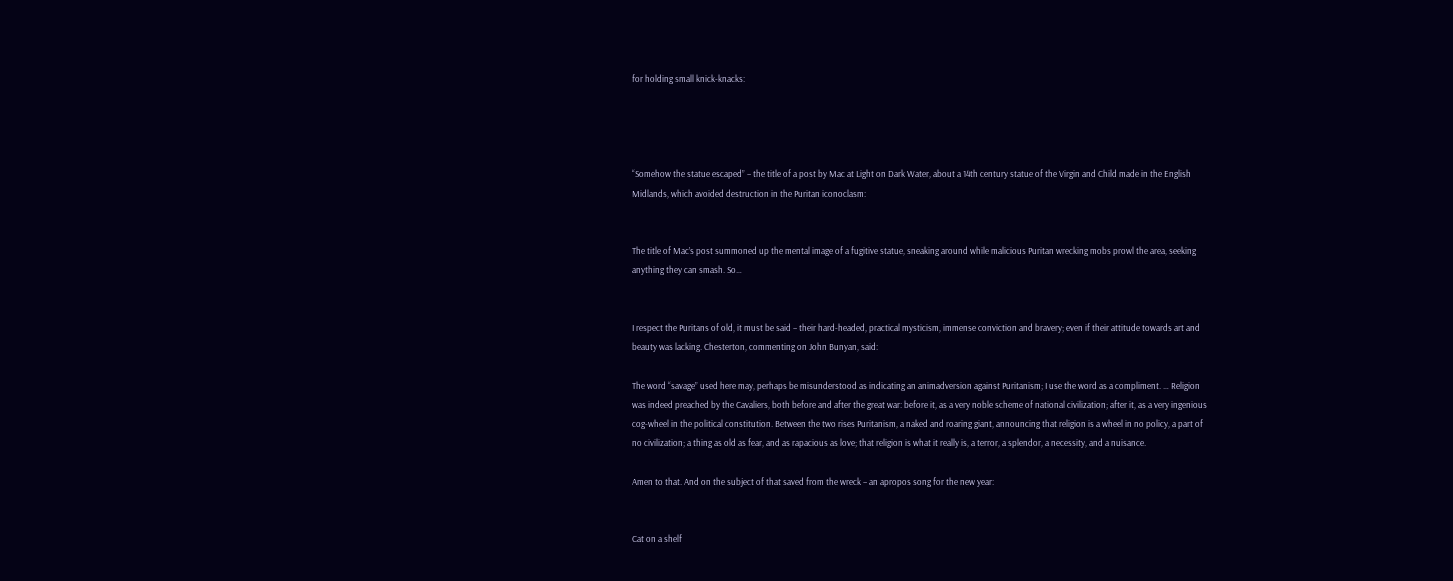for holding small knick-knacks:




“Somehow the statue escaped” – the title of a post by Mac at Light on Dark Water, about a 14th century statue of the Virgin and Child made in the English Midlands, which avoided destruction in the Puritan iconoclasm:


The title of Mac’s post summoned up the mental image of a fugitive statue, sneaking around while malicious Puritan wrecking mobs prowl the area, seeking anything they can smash. So…


I respect the Puritans of old, it must be said – their hard-headed, practical mysticism, immense conviction and bravery; even if their attitude towards art and beauty was lacking. Chesterton, commenting on John Bunyan, said:

The word “savage” used here may, perhaps be misunderstood as indicating an animadversion against Puritanism; I use the word as a compliment. … Religion was indeed preached by the Cavaliers, both before and after the great war: before it, as a very noble scheme of national civilization; after it, as a very ingenious cog-wheel in the political constitution. Between the two rises Puritanism, a naked and roaring giant, announcing that religion is a wheel in no policy, a part of no civilization; a thing as old as fear, and as rapacious as love; that religion is what it really is, a terror, a splendor, a necessity, and a nuisance.

Amen to that. And on the subject of that saved from the wreck – an apropos song for the new year:


Cat on a shelf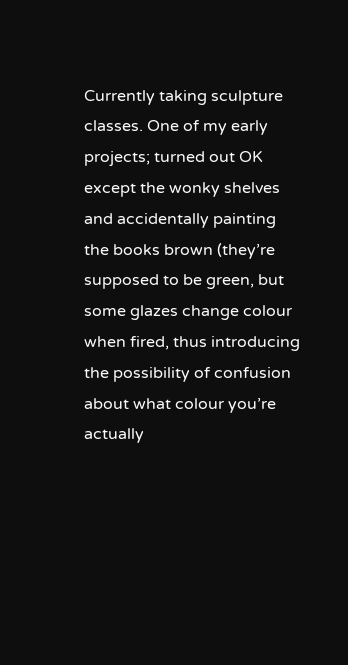Currently taking sculpture classes. One of my early projects; turned out OK except the wonky shelves and accidentally painting the books brown (they’re supposed to be green, but some glazes change colour when fired, thus introducing the possibility of confusion about what colour you’re actually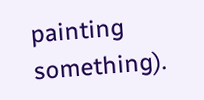painting something).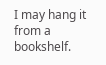I may hang it from a bookshelf.